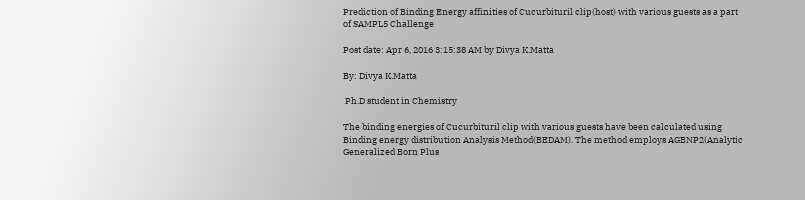Prediction of Binding Energy affinities of Cucurbituril clip(host) with various guests as a part of SAMPL5 Challenge

Post date: Apr 6, 2016 3:15:38 AM by Divya K.Matta

By: Divya K.Matta

 Ph.D student in Chemistry

The binding energies of Cucurbituril clip with various guests have been calculated using Binding energy distribution Analysis Method(BEDAM). The method employs AGBNP2(Analytic Generalized Born Plus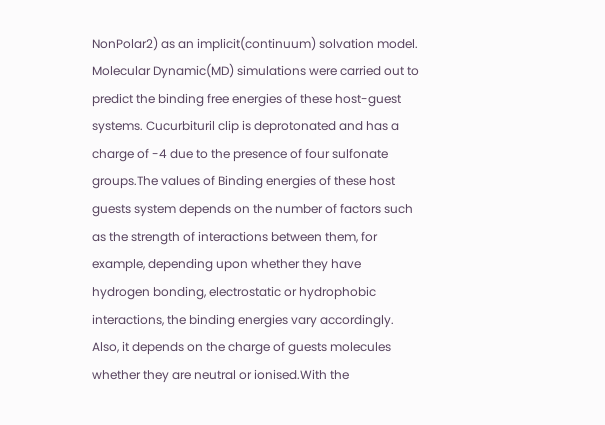NonPolar2) as an implicit(continuum) solvation model. Molecular Dynamic(MD) simulations were carried out to predict the binding free energies of these host-guest systems. Cucurbituril clip is deprotonated and has a charge of -4 due to the presence of four sulfonate groups.The values of Binding energies of these host guests system depends on the number of factors such as the strength of interactions between them, for example, depending upon whether they have hydrogen bonding, electrostatic or hydrophobic interactions, the binding energies vary accordingly. Also, it depends on the charge of guests molecules whether they are neutral or ionised.With the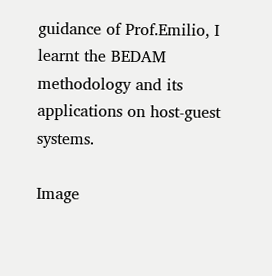guidance of Prof.Emilio, I learnt the BEDAM methodology and its applications on host-guest systems.

Image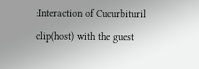:Interaction of Cucurbituril clip(host) with the guest